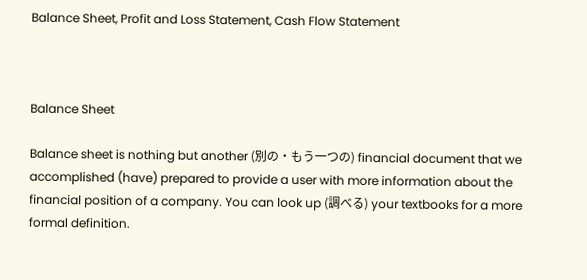Balance Sheet, Profit and Loss Statement, Cash Flow Statement



Balance Sheet

Balance sheet is nothing but another (別の・もう一つの) financial document that we accomplished (have) prepared to provide a user with more information about the financial position of a company. You can look up (調べる) your textbooks for a more formal definition.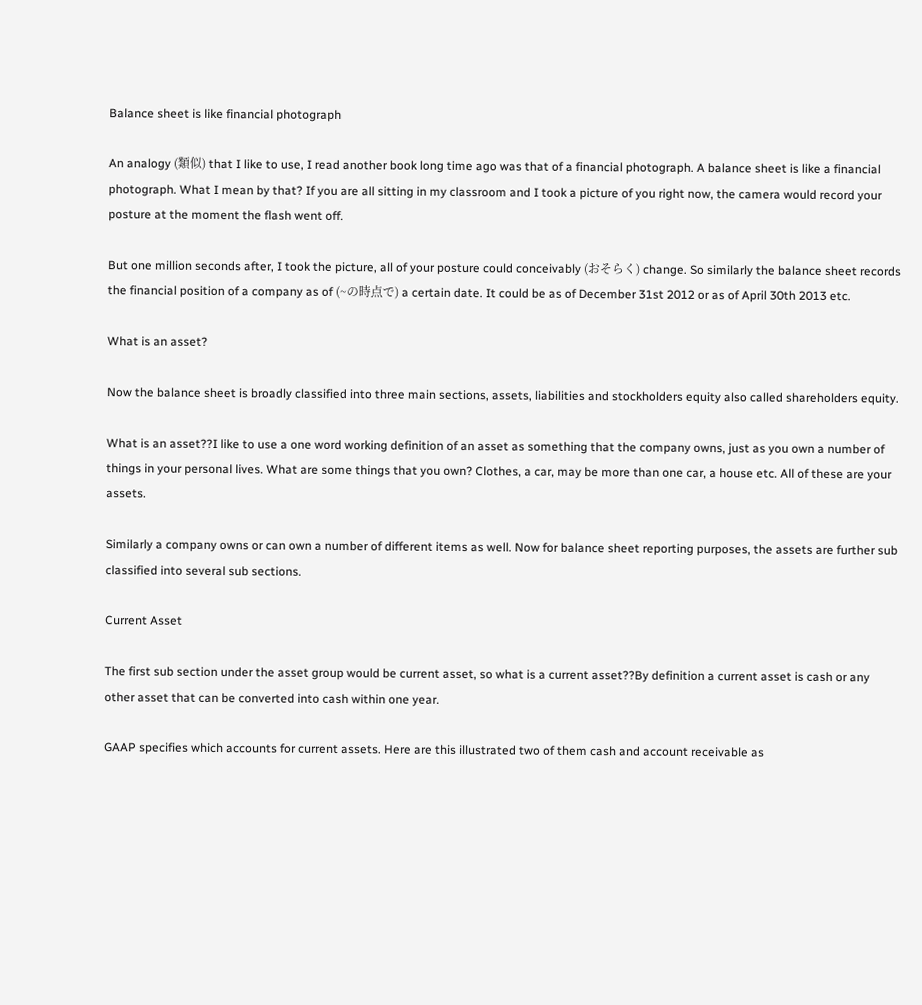Balance sheet is like financial photograph

An analogy (類似) that I like to use, I read another book long time ago was that of a financial photograph. A balance sheet is like a financial photograph. What I mean by that? If you are all sitting in my classroom and I took a picture of you right now, the camera would record your posture at the moment the flash went off.

But one million seconds after, I took the picture, all of your posture could conceivably (おそらく) change. So similarly the balance sheet records the financial position of a company as of (~の時点で) a certain date. It could be as of December 31st 2012 or as of April 30th 2013 etc.

What is an asset?

Now the balance sheet is broadly classified into three main sections, assets, liabilities and stockholders equity also called shareholders equity.

What is an asset??I like to use a one word working definition of an asset as something that the company owns, just as you own a number of things in your personal lives. What are some things that you own? Clothes, a car, may be more than one car, a house etc. All of these are your assets.

Similarly a company owns or can own a number of different items as well. Now for balance sheet reporting purposes, the assets are further sub classified into several sub sections.

Current Asset

The first sub section under the asset group would be current asset, so what is a current asset??By definition a current asset is cash or any other asset that can be converted into cash within one year.

GAAP specifies which accounts for current assets. Here are this illustrated two of them cash and account receivable as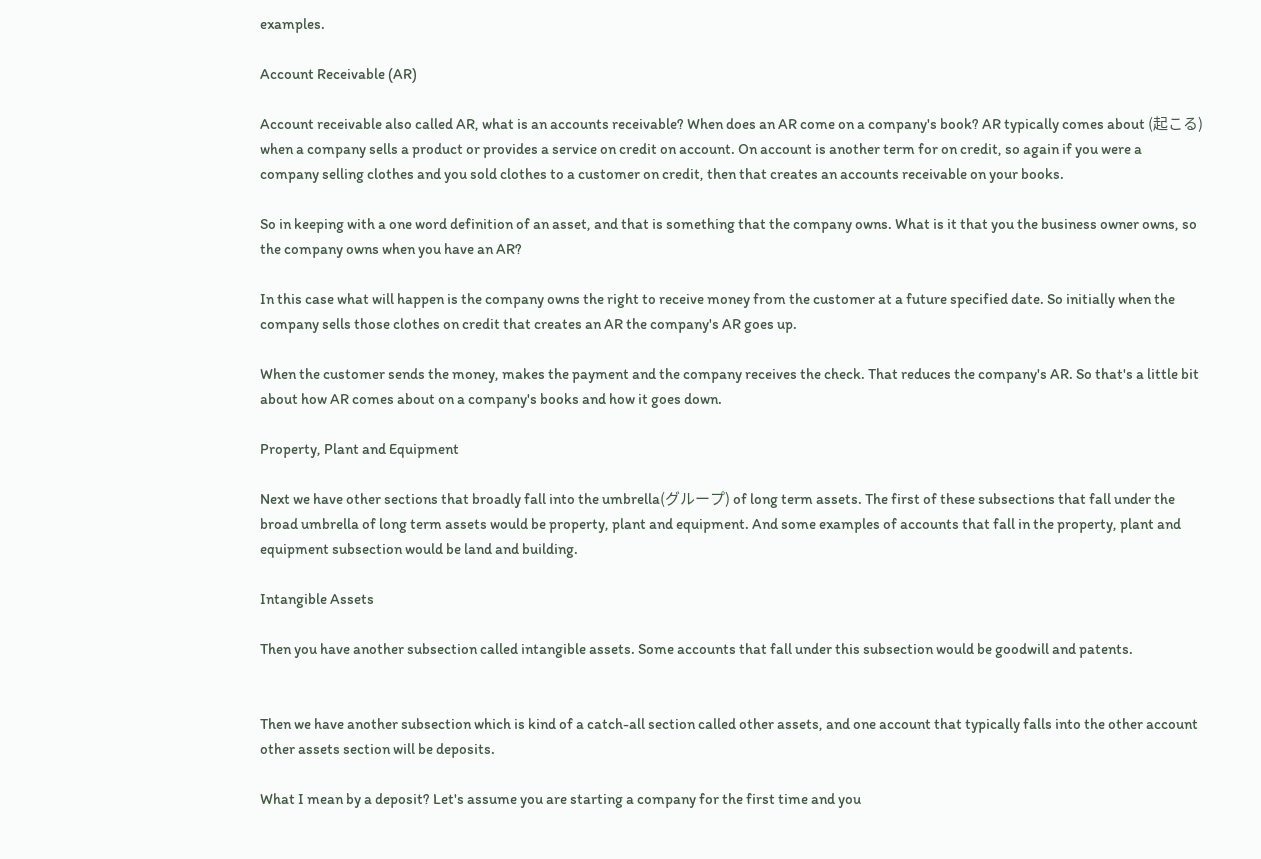examples.

Account Receivable (AR)

Account receivable also called AR, what is an accounts receivable? When does an AR come on a company's book? AR typically comes about (起こる) when a company sells a product or provides a service on credit on account. On account is another term for on credit, so again if you were a company selling clothes and you sold clothes to a customer on credit, then that creates an accounts receivable on your books.

So in keeping with a one word definition of an asset, and that is something that the company owns. What is it that you the business owner owns, so the company owns when you have an AR?

In this case what will happen is the company owns the right to receive money from the customer at a future specified date. So initially when the company sells those clothes on credit that creates an AR the company's AR goes up.

When the customer sends the money, makes the payment and the company receives the check. That reduces the company's AR. So that's a little bit about how AR comes about on a company's books and how it goes down.

Property, Plant and Equipment

Next we have other sections that broadly fall into the umbrella(グループ) of long term assets. The first of these subsections that fall under the broad umbrella of long term assets would be property, plant and equipment. And some examples of accounts that fall in the property, plant and equipment subsection would be land and building.

Intangible Assets

Then you have another subsection called intangible assets. Some accounts that fall under this subsection would be goodwill and patents.


Then we have another subsection which is kind of a catch-all section called other assets, and one account that typically falls into the other account other assets section will be deposits.

What I mean by a deposit? Let's assume you are starting a company for the first time and you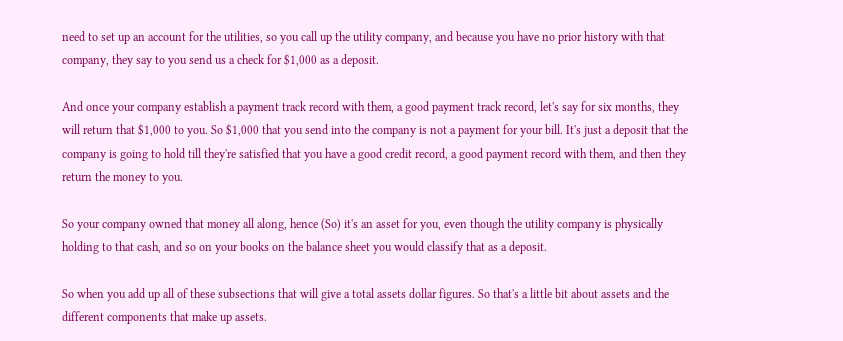need to set up an account for the utilities, so you call up the utility company, and because you have no prior history with that company, they say to you send us a check for $1,000 as a deposit.

And once your company establish a payment track record with them, a good payment track record, let's say for six months, they will return that $1,000 to you. So $1,000 that you send into the company is not a payment for your bill. It's just a deposit that the company is going to hold till they're satisfied that you have a good credit record, a good payment record with them, and then they return the money to you.

So your company owned that money all along, hence (So) it's an asset for you, even though the utility company is physically holding to that cash, and so on your books on the balance sheet you would classify that as a deposit.

So when you add up all of these subsections that will give a total assets dollar figures. So that's a little bit about assets and the different components that make up assets.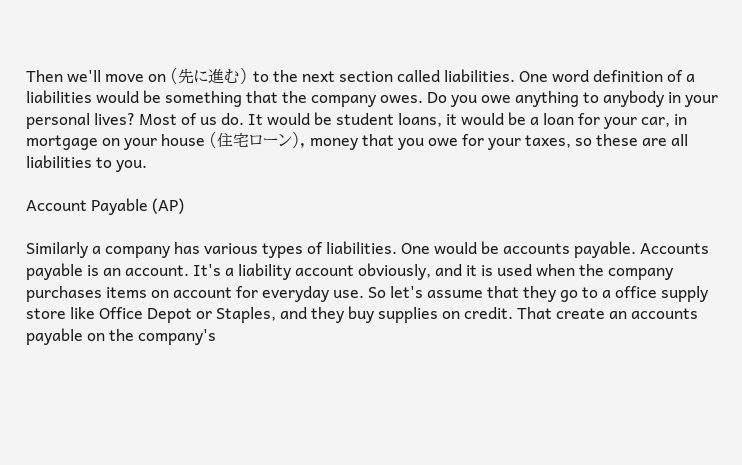Then we'll move on (先に進む) to the next section called liabilities. One word definition of a liabilities would be something that the company owes. Do you owe anything to anybody in your personal lives? Most of us do. It would be student loans, it would be a loan for your car, in mortgage on your house (住宅ローン), money that you owe for your taxes, so these are all liabilities to you.

Account Payable (AP)

Similarly a company has various types of liabilities. One would be accounts payable. Accounts payable is an account. It's a liability account obviously, and it is used when the company purchases items on account for everyday use. So let's assume that they go to a office supply store like Office Depot or Staples, and they buy supplies on credit. That create an accounts payable on the company's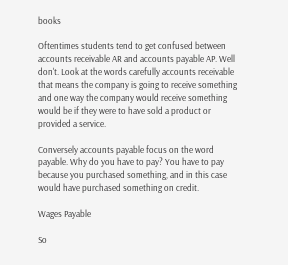books

Oftentimes students tend to get confused between accounts receivable AR and accounts payable AP. Well don't. Look at the words carefully accounts receivable that means the company is going to receive something and one way the company would receive something would be if they were to have sold a product or provided a service.

Conversely accounts payable focus on the word payable. Why do you have to pay? You have to pay because you purchased something, and in this case would have purchased something on credit.

Wages Payable

So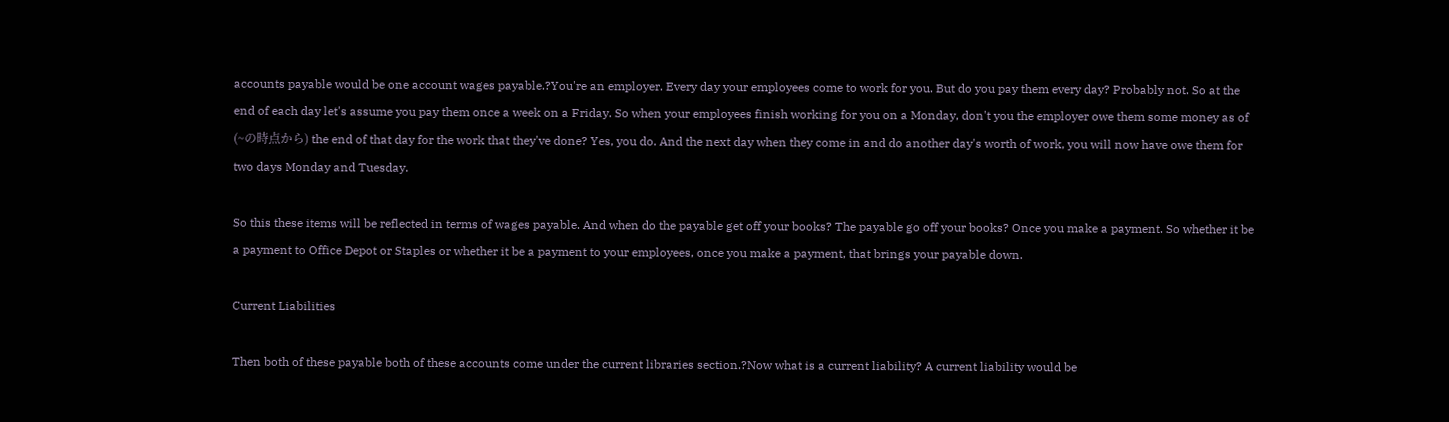accounts payable would be one account wages payable.?You're an employer. Every day your employees come to work for you. But do you pay them every day? Probably not. So at the end of each day let's assume you pay them once a week on a Friday. So when your employees finish working for you on a Monday, don't you the employer owe them some money as of (~の時点から) the end of that day for the work that they've done? Yes, you do. And the next day when they come in and do another day's worth of work, you will now have owe them for two days Monday and Tuesday.

So this these items will be reflected in terms of wages payable. And when do the payable get off your books? The payable go off your books? Once you make a payment. So whether it be a payment to Office Depot or Staples or whether it be a payment to your employees, once you make a payment, that brings your payable down.

Current Liabilities

Then both of these payable both of these accounts come under the current libraries section.?Now what is a current liability? A current liability would be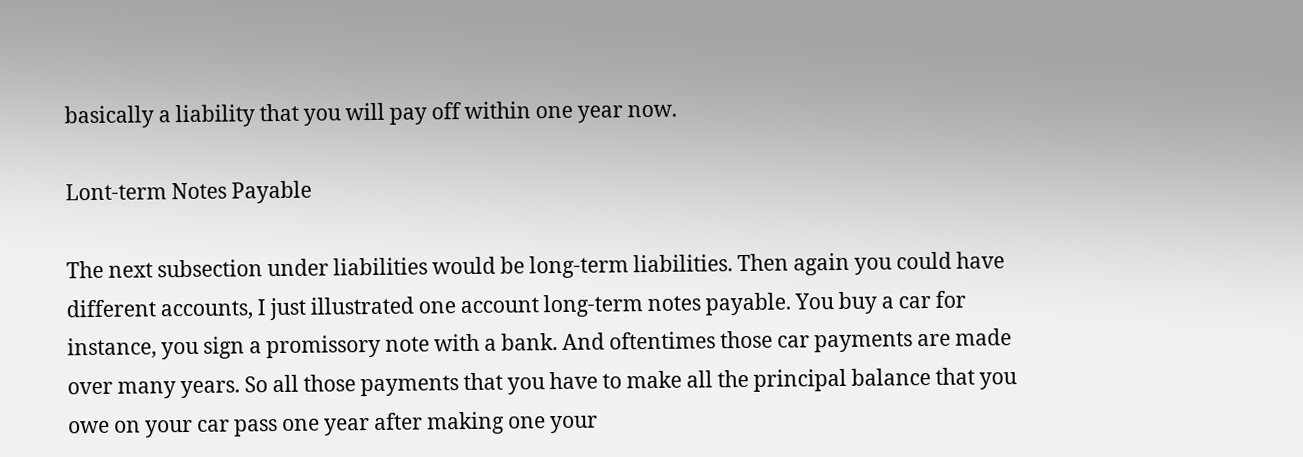basically a liability that you will pay off within one year now.

Lont-term Notes Payable

The next subsection under liabilities would be long-term liabilities. Then again you could have different accounts, I just illustrated one account long-term notes payable. You buy a car for instance, you sign a promissory note with a bank. And oftentimes those car payments are made over many years. So all those payments that you have to make all the principal balance that you owe on your car pass one year after making one your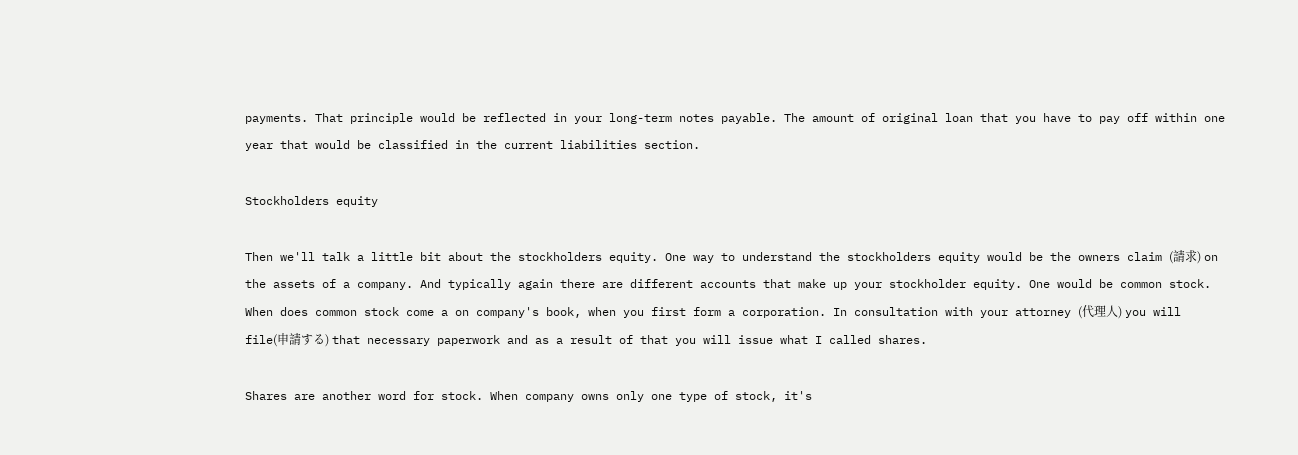payments. That principle would be reflected in your long-term notes payable. The amount of original loan that you have to pay off within one year that would be classified in the current liabilities section.

Stockholders equity

Then we'll talk a little bit about the stockholders equity. One way to understand the stockholders equity would be the owners claim (請求) on the assets of a company. And typically again there are different accounts that make up your stockholder equity. One would be common stock. When does common stock come a on company's book, when you first form a corporation. In consultation with your attorney (代理人) you will file(申請する) that necessary paperwork and as a result of that you will issue what I called shares.

Shares are another word for stock. When company owns only one type of stock, it's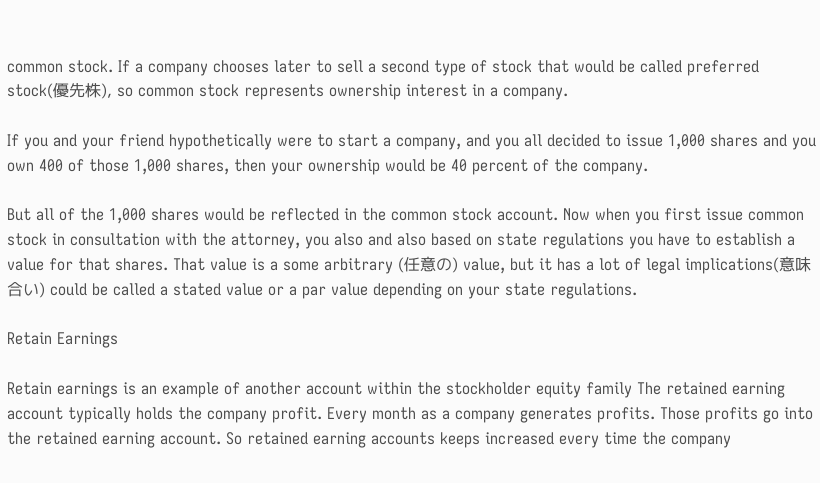common stock. If a company chooses later to sell a second type of stock that would be called preferred stock(優先株), so common stock represents ownership interest in a company.

If you and your friend hypothetically were to start a company, and you all decided to issue 1,000 shares and you own 400 of those 1,000 shares, then your ownership would be 40 percent of the company.

But all of the 1,000 shares would be reflected in the common stock account. Now when you first issue common stock in consultation with the attorney, you also and also based on state regulations you have to establish a value for that shares. That value is a some arbitrary (任意の) value, but it has a lot of legal implications(意味合い) could be called a stated value or a par value depending on your state regulations.

Retain Earnings

Retain earnings is an example of another account within the stockholder equity family The retained earning account typically holds the company profit. Every month as a company generates profits. Those profits go into the retained earning account. So retained earning accounts keeps increased every time the company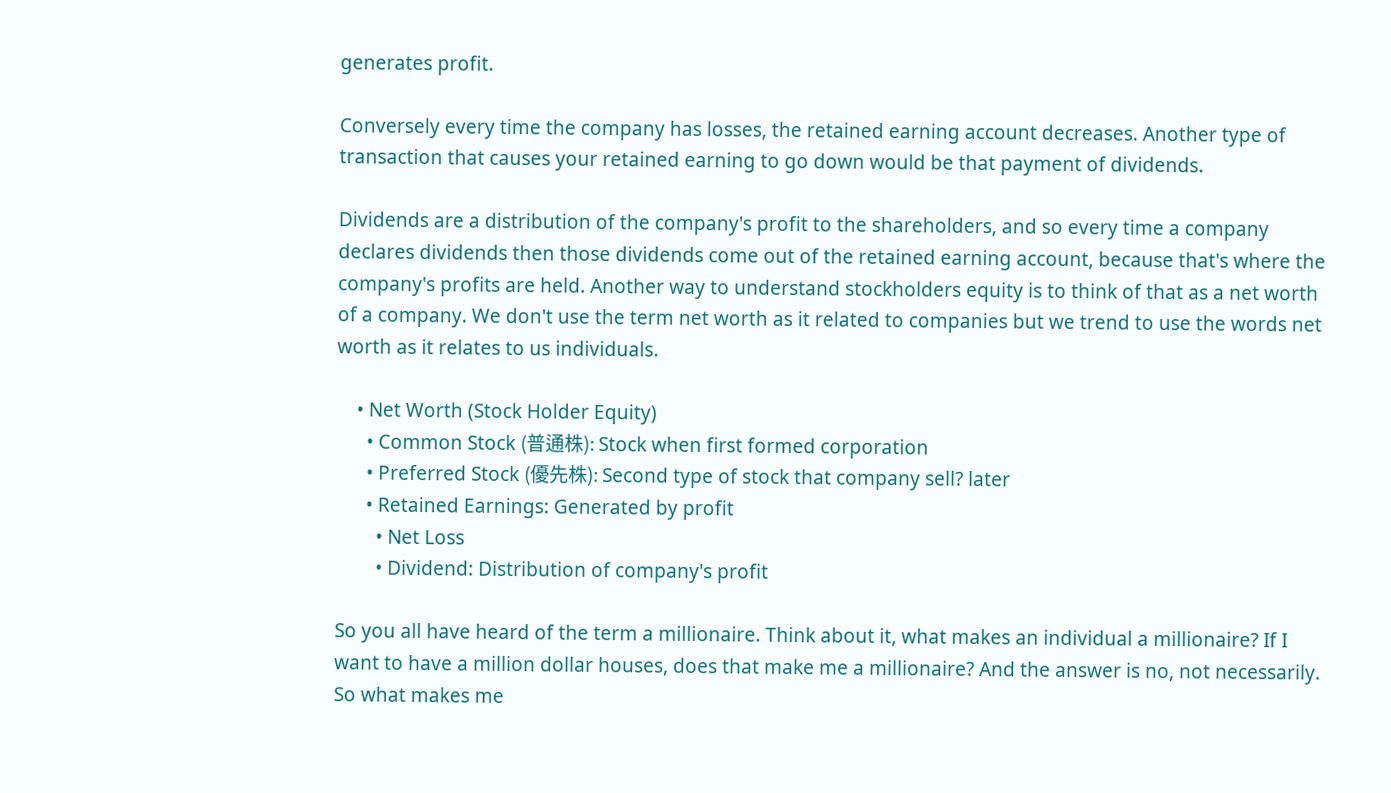generates profit.

Conversely every time the company has losses, the retained earning account decreases. Another type of transaction that causes your retained earning to go down would be that payment of dividends.

Dividends are a distribution of the company's profit to the shareholders, and so every time a company declares dividends then those dividends come out of the retained earning account, because that's where the company's profits are held. Another way to understand stockholders equity is to think of that as a net worth of a company. We don't use the term net worth as it related to companies but we trend to use the words net worth as it relates to us individuals.

    • Net Worth (Stock Holder Equity)
      • Common Stock (普通株): Stock when first formed corporation
      • Preferred Stock (優先株): Second type of stock that company sell? later
      • Retained Earnings: Generated by profit
        • Net Loss
        • Dividend: Distribution of company's profit

So you all have heard of the term a millionaire. Think about it, what makes an individual a millionaire? If I want to have a million dollar houses, does that make me a millionaire? And the answer is no, not necessarily. So what makes me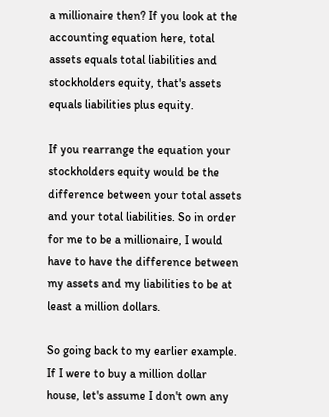a millionaire then? If you look at the accounting equation here, total assets equals total liabilities and stockholders equity, that's assets equals liabilities plus equity.

If you rearrange the equation your stockholders equity would be the difference between your total assets and your total liabilities. So in order for me to be a millionaire, I would have to have the difference between my assets and my liabilities to be at least a million dollars.

So going back to my earlier example. If I were to buy a million dollar house, let's assume I don't own any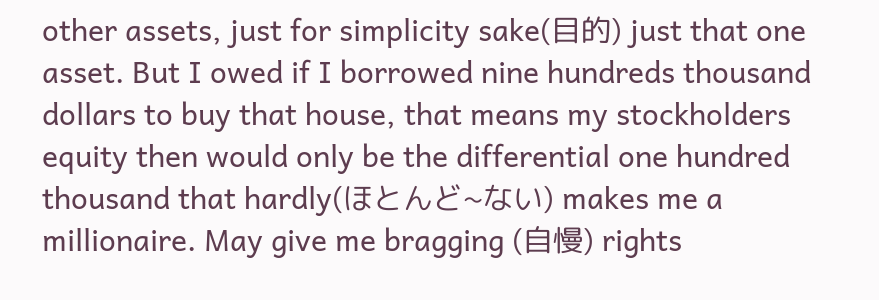other assets, just for simplicity sake(目的) just that one asset. But I owed if I borrowed nine hundreds thousand dollars to buy that house, that means my stockholders equity then would only be the differential one hundred thousand that hardly(ほとんど~ない) makes me a millionaire. May give me bragging (自慢) rights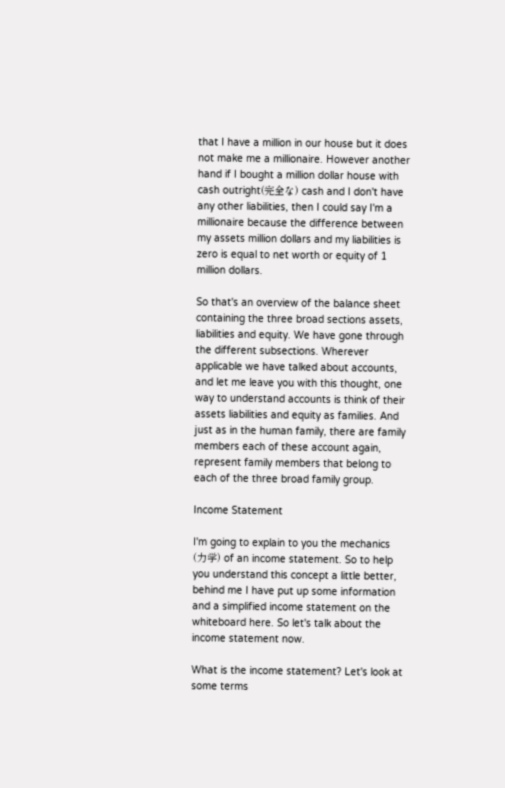that I have a million in our house but it does not make me a millionaire. However another hand if I bought a million dollar house with cash outright(完全な) cash and I don't have any other liabilities, then I could say I'm a millionaire because the difference between my assets million dollars and my liabilities is zero is equal to net worth or equity of 1 million dollars.

So that's an overview of the balance sheet containing the three broad sections assets, liabilities and equity. We have gone through the different subsections. Wherever applicable we have talked about accounts, and let me leave you with this thought, one way to understand accounts is think of their assets liabilities and equity as families. And just as in the human family, there are family members each of these account again, represent family members that belong to each of the three broad family group.

Income Statement

I'm going to explain to you the mechanics (力学) of an income statement. So to help you understand this concept a little better, behind me I have put up some information and a simplified income statement on the whiteboard here. So let's talk about the income statement now.

What is the income statement? Let's look at some terms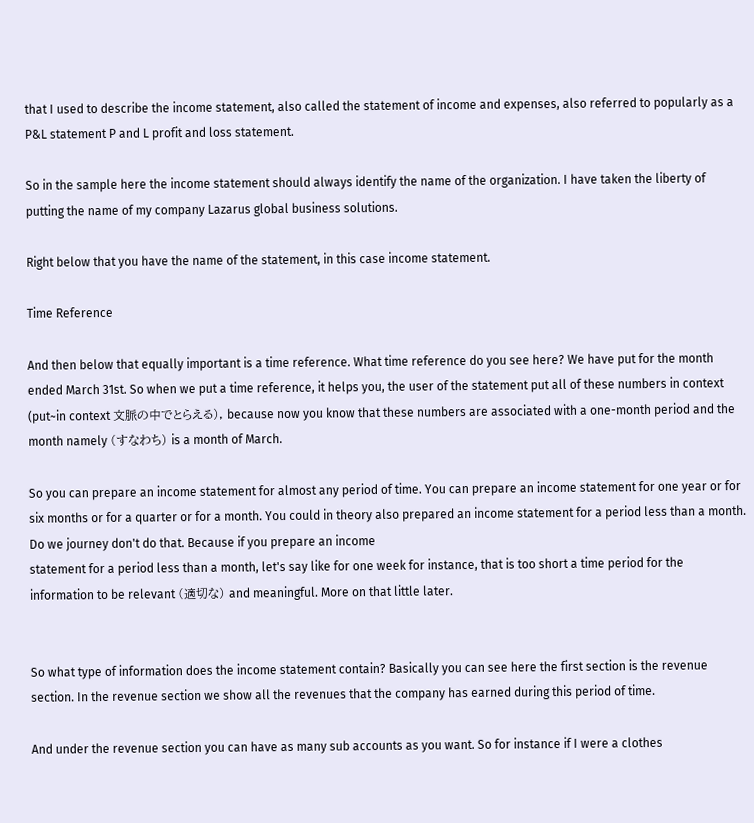that I used to describe the income statement, also called the statement of income and expenses, also referred to popularly as a P&L statement P and L profit and loss statement.

So in the sample here the income statement should always identify the name of the organization. I have taken the liberty of putting the name of my company Lazarus global business solutions.

Right below that you have the name of the statement, in this case income statement.

Time Reference

And then below that equally important is a time reference. What time reference do you see here? We have put for the month ended March 31st. So when we put a time reference, it helps you, the user of the statement put all of these numbers in context (put~in context 文脈の中でとらえる), because now you know that these numbers are associated with a one-month period and the month namely (すなわち) is a month of March.

So you can prepare an income statement for almost any period of time. You can prepare an income statement for one year or for six months or for a quarter or for a month. You could in theory also prepared an income statement for a period less than a month. Do we journey don't do that. Because if you prepare an income
statement for a period less than a month, let's say like for one week for instance, that is too short a time period for the information to be relevant (適切な) and meaningful. More on that little later.


So what type of information does the income statement contain? Basically you can see here the first section is the revenue section. In the revenue section we show all the revenues that the company has earned during this period of time.

And under the revenue section you can have as many sub accounts as you want. So for instance if I were a clothes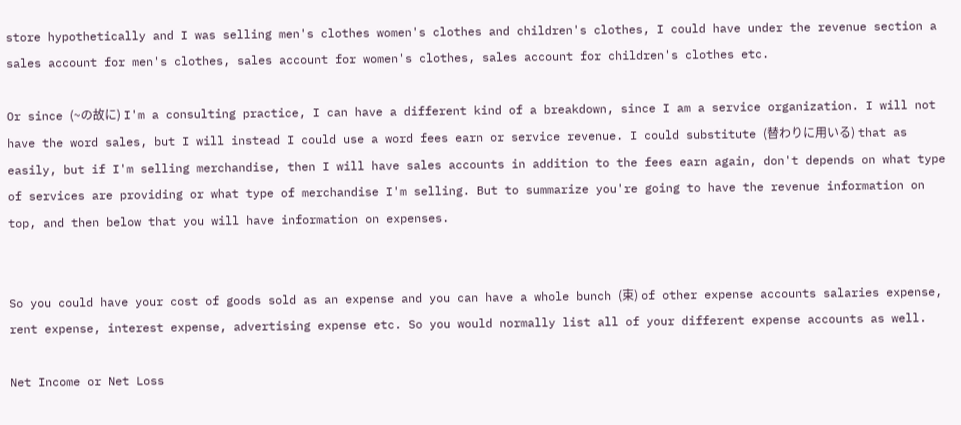store hypothetically and I was selling men's clothes women's clothes and children's clothes, I could have under the revenue section a sales account for men's clothes, sales account for women's clothes, sales account for children's clothes etc.

Or since (~の故に) I'm a consulting practice, I can have a different kind of a breakdown, since I am a service organization. I will not have the word sales, but I will instead I could use a word fees earn or service revenue. I could substitute (替わりに用いる) that as easily, but if I'm selling merchandise, then I will have sales accounts in addition to the fees earn again, don't depends on what type of services are providing or what type of merchandise I'm selling. But to summarize you're going to have the revenue information on top, and then below that you will have information on expenses.


So you could have your cost of goods sold as an expense and you can have a whole bunch (束) of other expense accounts salaries expense, rent expense, interest expense, advertising expense etc. So you would normally list all of your different expense accounts as well.

Net Income or Net Loss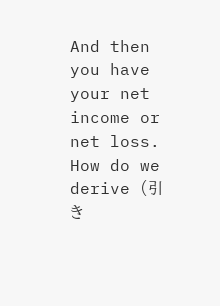And then you have your net income or net loss. How do we derive (引き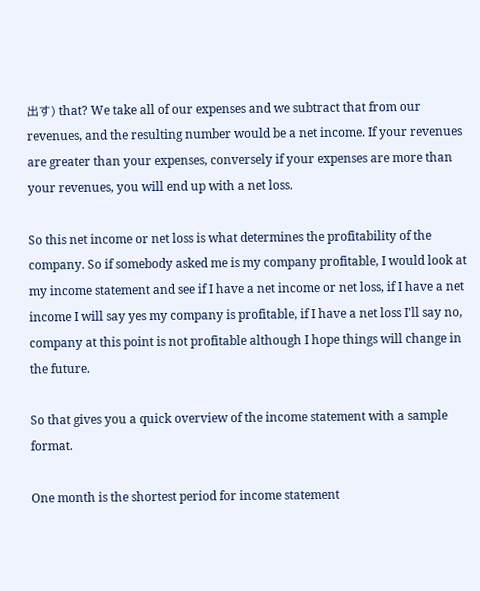出す) that? We take all of our expenses and we subtract that from our revenues, and the resulting number would be a net income. If your revenues are greater than your expenses, conversely if your expenses are more than your revenues, you will end up with a net loss.

So this net income or net loss is what determines the profitability of the company. So if somebody asked me is my company profitable, I would look at my income statement and see if I have a net income or net loss, if I have a net income I will say yes my company is profitable, if I have a net loss I'll say no, company at this point is not profitable although I hope things will change in the future.

So that gives you a quick overview of the income statement with a sample format.

One month is the shortest period for income statement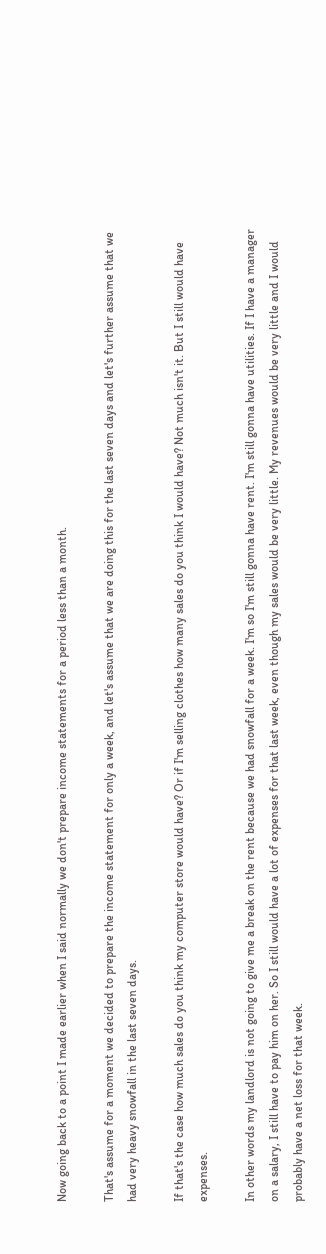Now going back to a point I made earlier when I said normally we don't prepare income statements for a period less than a month.

That's assume for a moment we decided to prepare the income statement for only a week, and let's assume that we are doing this for the last seven days and let's further assume that we had very heavy snowfall in the last seven days.

If that's the case how much sales do you think my computer store would have? Or if I'm selling clothes how many sales do you think I would have? Not much isn't it. But I still would have expenses.

In other words my landlord is not going to give me a break on the rent because we had snowfall for a week. I'm so I'm still gonna have rent. I'm still gonna have utilities. If I have a manager on a salary, I still have to pay him on her. So I still would have a lot of expenses for that last week, even though my sales would be very little. My revenues would be very little and I would probably have a net loss for that week.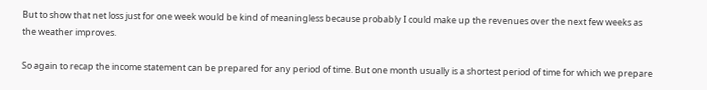But to show that net loss just for one week would be kind of meaningless because probably I could make up the revenues over the next few weeks as the weather improves.

So again to recap the income statement can be prepared for any period of time. But one month usually is a shortest period of time for which we prepare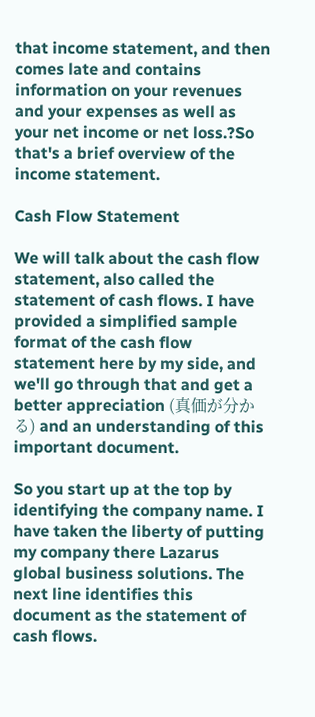that income statement, and then comes late and contains information on your revenues and your expenses as well as your net income or net loss.?So that's a brief overview of the income statement.

Cash Flow Statement

We will talk about the cash flow statement, also called the statement of cash flows. I have provided a simplified sample format of the cash flow statement here by my side, and we'll go through that and get a better appreciation (真価が分かる) and an understanding of this important document.

So you start up at the top by identifying the company name. I have taken the liberty of putting my company there Lazarus global business solutions. The next line identifies this document as the statement of cash flows.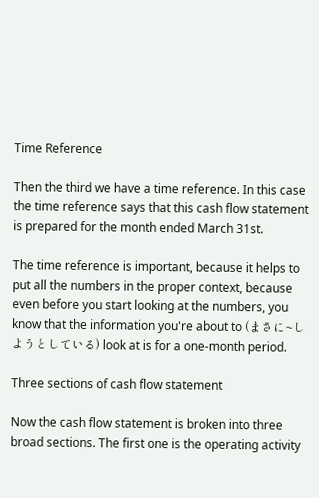Time Reference

Then the third we have a time reference. In this case the time reference says that this cash flow statement is prepared for the month ended March 31st.

The time reference is important, because it helps to put all the numbers in the proper context, because even before you start looking at the numbers, you know that the information you're about to (まさに~しようとしている) look at is for a one-month period.

Three sections of cash flow statement

Now the cash flow statement is broken into three broad sections. The first one is the operating activity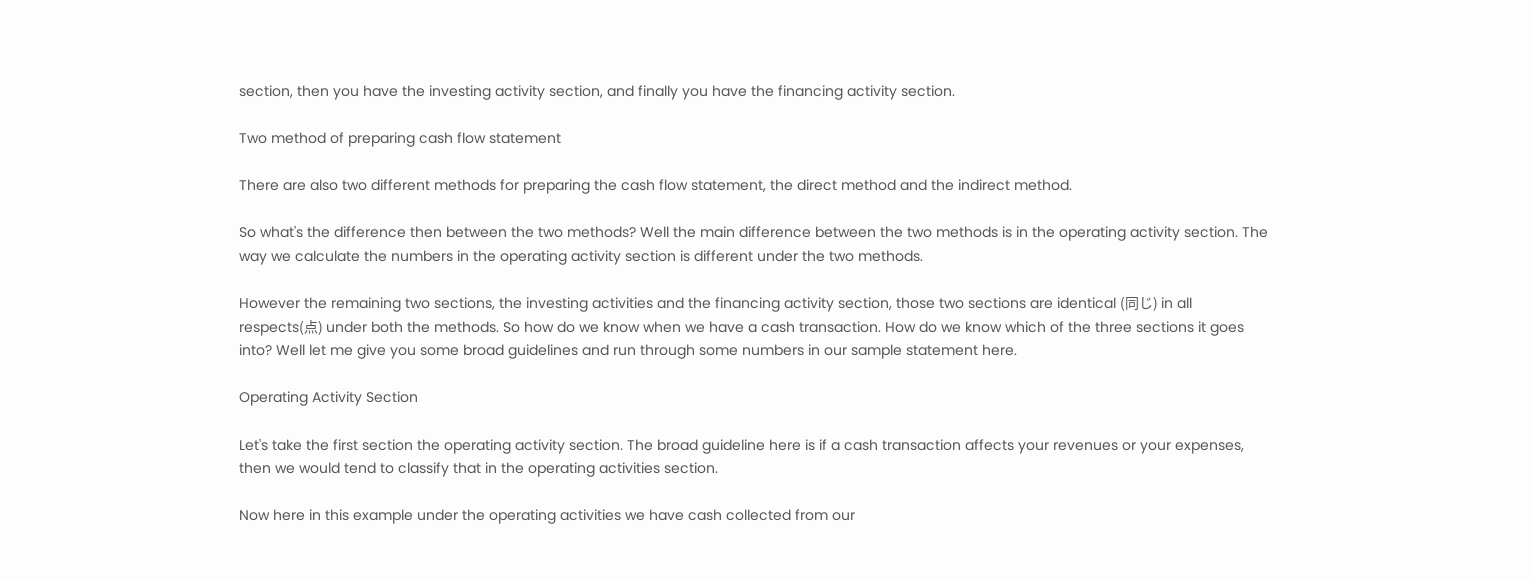section, then you have the investing activity section, and finally you have the financing activity section.

Two method of preparing cash flow statement

There are also two different methods for preparing the cash flow statement, the direct method and the indirect method.

So what's the difference then between the two methods? Well the main difference between the two methods is in the operating activity section. The way we calculate the numbers in the operating activity section is different under the two methods.

However the remaining two sections, the investing activities and the financing activity section, those two sections are identical (同じ) in all respects(点) under both the methods. So how do we know when we have a cash transaction. How do we know which of the three sections it goes into? Well let me give you some broad guidelines and run through some numbers in our sample statement here.

Operating Activity Section

Let's take the first section the operating activity section. The broad guideline here is if a cash transaction affects your revenues or your expenses, then we would tend to classify that in the operating activities section.

Now here in this example under the operating activities we have cash collected from our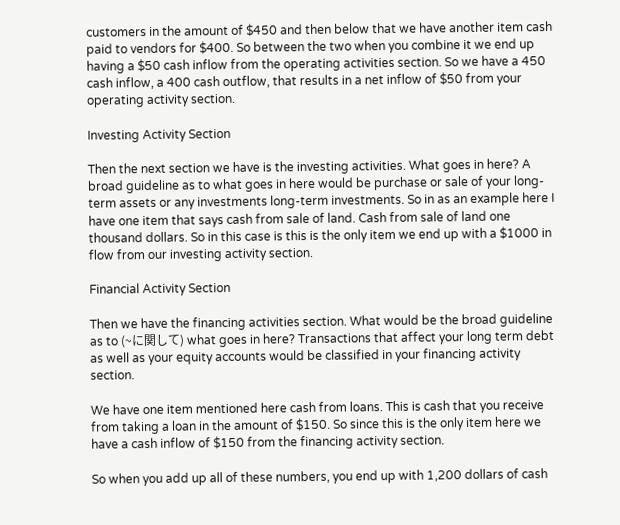customers in the amount of $450 and then below that we have another item cash paid to vendors for $400. So between the two when you combine it we end up having a $50 cash inflow from the operating activities section. So we have a 450 cash inflow, a 400 cash outflow, that results in a net inflow of $50 from your operating activity section.

Investing Activity Section

Then the next section we have is the investing activities. What goes in here? A broad guideline as to what goes in here would be purchase or sale of your long-term assets or any investments long-term investments. So in as an example here I have one item that says cash from sale of land. Cash from sale of land one thousand dollars. So in this case is this is the only item we end up with a $1000 in flow from our investing activity section.

Financial Activity Section

Then we have the financing activities section. What would be the broad guideline as to (~に関して) what goes in here? Transactions that affect your long term debt as well as your equity accounts would be classified in your financing activity section.

We have one item mentioned here cash from loans. This is cash that you receive from taking a loan in the amount of $150. So since this is the only item here we have a cash inflow of $150 from the financing activity section.

So when you add up all of these numbers, you end up with 1,200 dollars of cash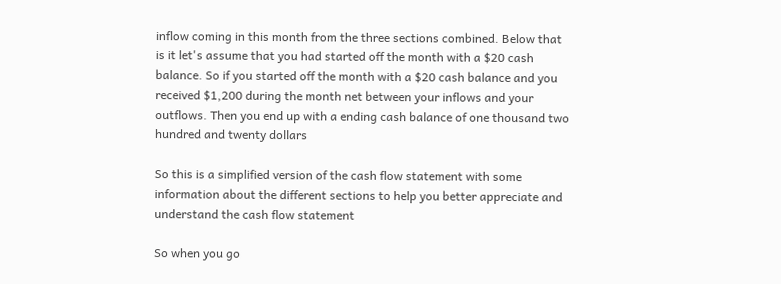inflow coming in this month from the three sections combined. Below that is it let's assume that you had started off the month with a $20 cash balance. So if you started off the month with a $20 cash balance and you received $1,200 during the month net between your inflows and your outflows. Then you end up with a ending cash balance of one thousand two hundred and twenty dollars

So this is a simplified version of the cash flow statement with some information about the different sections to help you better appreciate and understand the cash flow statement

So when you go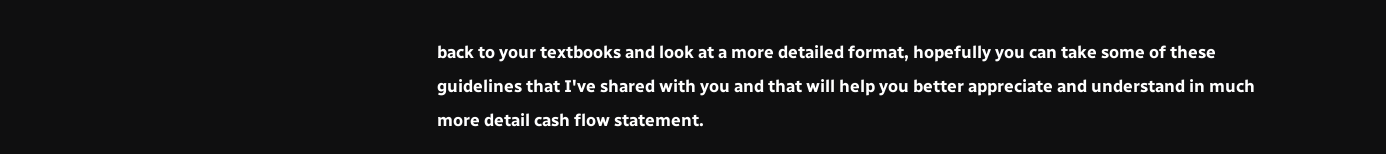back to your textbooks and look at a more detailed format, hopefully you can take some of these guidelines that I've shared with you and that will help you better appreciate and understand in much more detail cash flow statement.